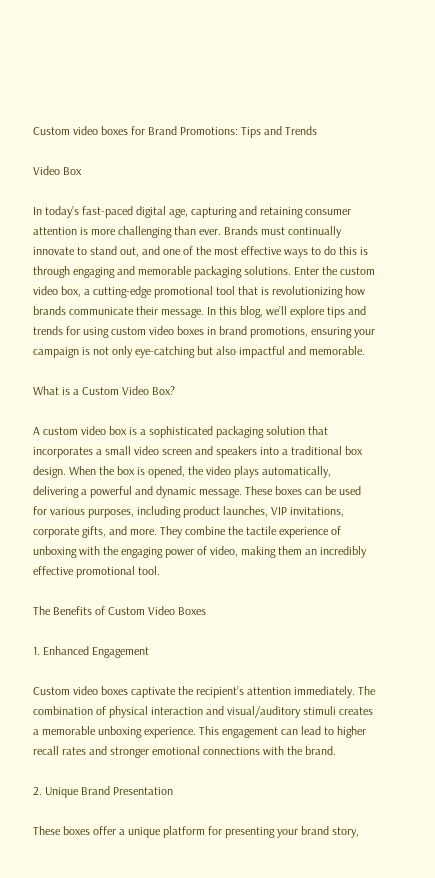Custom video boxes for Brand Promotions: Tips and Trends

Video Box

In today’s fast-paced digital age, capturing and retaining consumer attention is more challenging than ever. Brands must continually innovate to stand out, and one of the most effective ways to do this is through engaging and memorable packaging solutions. Enter the custom video box, a cutting-edge promotional tool that is revolutionizing how brands communicate their message. In this blog, we’ll explore tips and trends for using custom video boxes in brand promotions, ensuring your campaign is not only eye-catching but also impactful and memorable.

What is a Custom Video Box?

A custom video box is a sophisticated packaging solution that incorporates a small video screen and speakers into a traditional box design. When the box is opened, the video plays automatically, delivering a powerful and dynamic message. These boxes can be used for various purposes, including product launches, VIP invitations, corporate gifts, and more. They combine the tactile experience of unboxing with the engaging power of video, making them an incredibly effective promotional tool.

The Benefits of Custom Video Boxes

1. Enhanced Engagement

Custom video boxes captivate the recipient’s attention immediately. The combination of physical interaction and visual/auditory stimuli creates a memorable unboxing experience. This engagement can lead to higher recall rates and stronger emotional connections with the brand.

2. Unique Brand Presentation

These boxes offer a unique platform for presenting your brand story,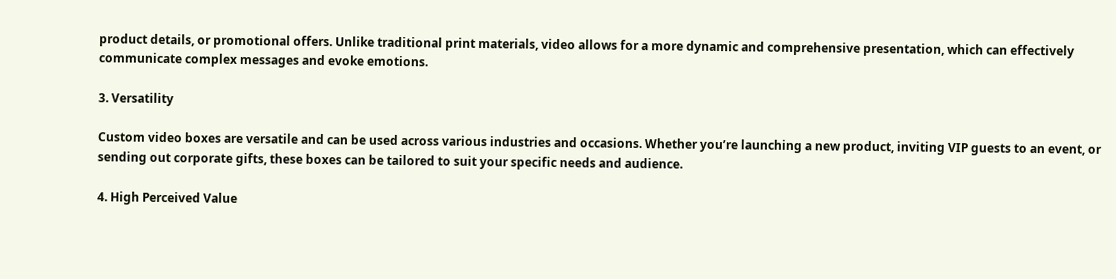product details, or promotional offers. Unlike traditional print materials, video allows for a more dynamic and comprehensive presentation, which can effectively communicate complex messages and evoke emotions.

3. Versatility

Custom video boxes are versatile and can be used across various industries and occasions. Whether you’re launching a new product, inviting VIP guests to an event, or sending out corporate gifts, these boxes can be tailored to suit your specific needs and audience.

4. High Perceived Value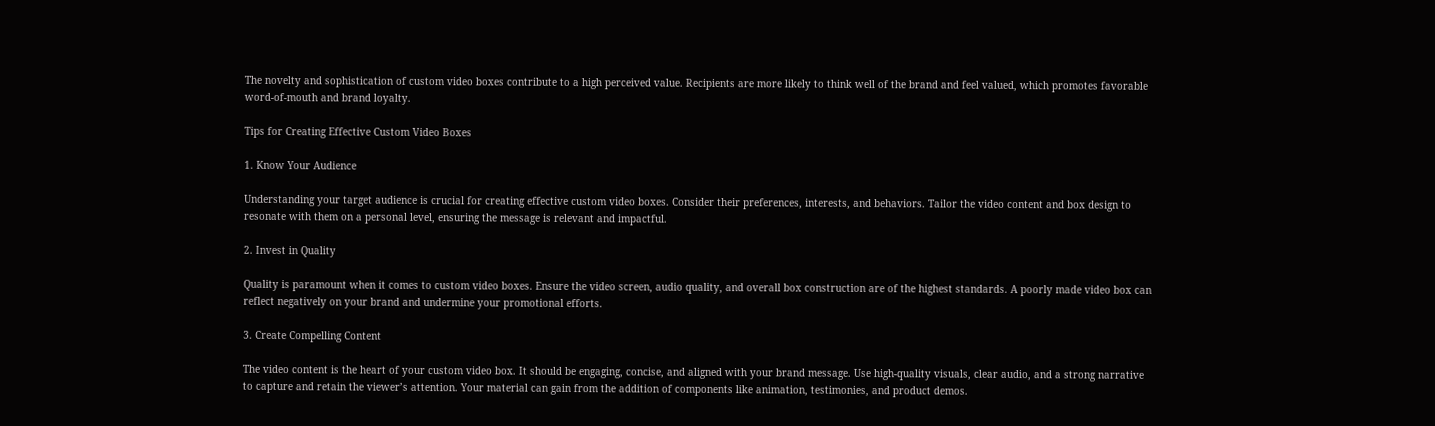The novelty and sophistication of custom video boxes contribute to a high perceived value. Recipients are more likely to think well of the brand and feel valued, which promotes favorable word-of-mouth and brand loyalty.

Tips for Creating Effective Custom Video Boxes

1. Know Your Audience

Understanding your target audience is crucial for creating effective custom video boxes. Consider their preferences, interests, and behaviors. Tailor the video content and box design to resonate with them on a personal level, ensuring the message is relevant and impactful.

2. Invest in Quality

Quality is paramount when it comes to custom video boxes. Ensure the video screen, audio quality, and overall box construction are of the highest standards. A poorly made video box can reflect negatively on your brand and undermine your promotional efforts.

3. Create Compelling Content

The video content is the heart of your custom video box. It should be engaging, concise, and aligned with your brand message. Use high-quality visuals, clear audio, and a strong narrative to capture and retain the viewer’s attention. Your material can gain from the addition of components like animation, testimonies, and product demos.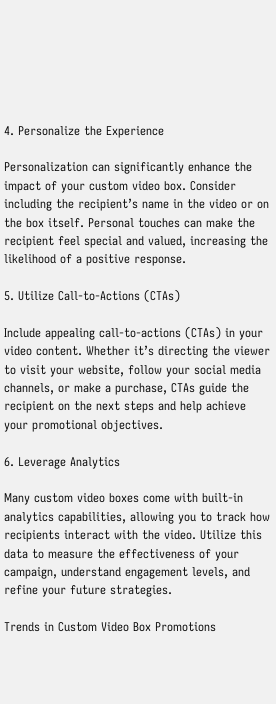4. Personalize the Experience

Personalization can significantly enhance the impact of your custom video box. Consider including the recipient’s name in the video or on the box itself. Personal touches can make the recipient feel special and valued, increasing the likelihood of a positive response.

5. Utilize Call-to-Actions (CTAs)

Include appealing call-to-actions (CTAs) in your video content. Whether it’s directing the viewer to visit your website, follow your social media channels, or make a purchase, CTAs guide the recipient on the next steps and help achieve your promotional objectives.

6. Leverage Analytics

Many custom video boxes come with built-in analytics capabilities, allowing you to track how recipients interact with the video. Utilize this data to measure the effectiveness of your campaign, understand engagement levels, and refine your future strategies.

Trends in Custom Video Box Promotions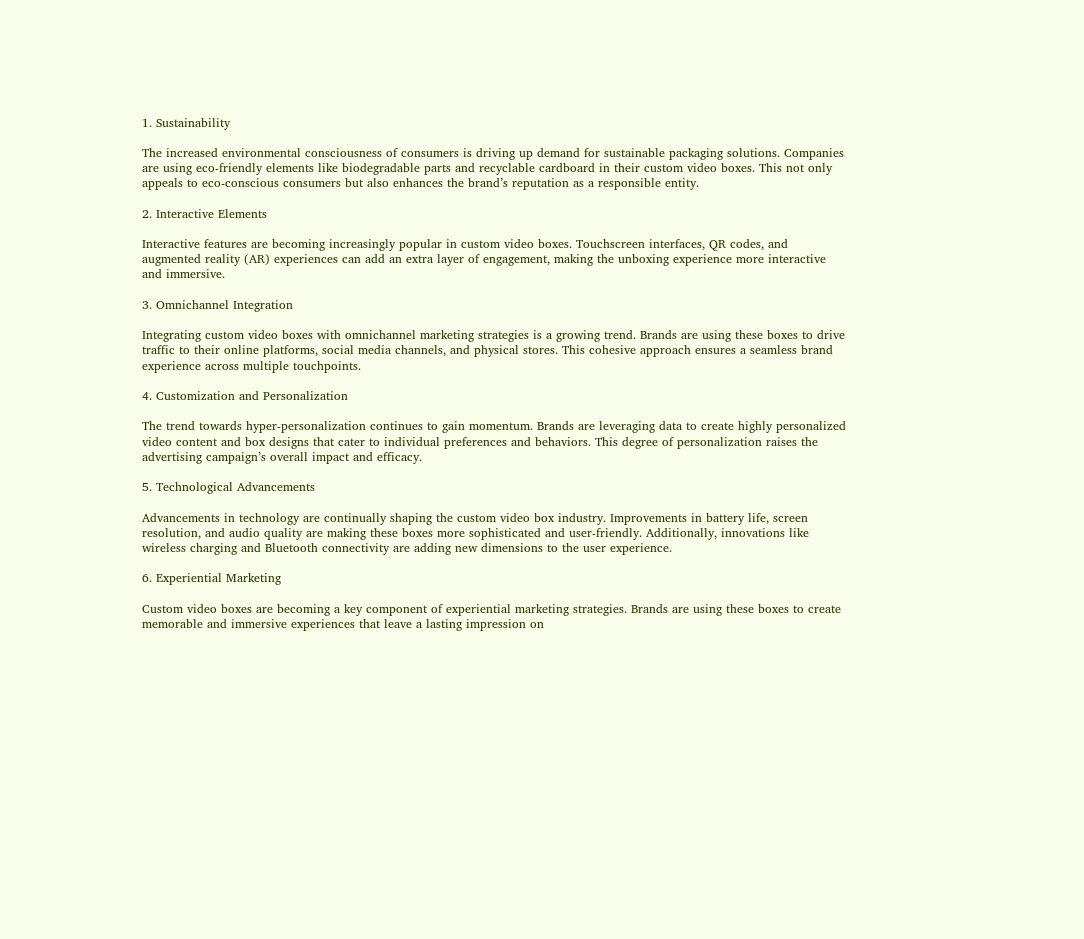1. Sustainability

The increased environmental consciousness of consumers is driving up demand for sustainable packaging solutions. Companies are using eco-friendly elements like biodegradable parts and recyclable cardboard in their custom video boxes. This not only appeals to eco-conscious consumers but also enhances the brand’s reputation as a responsible entity.

2. Interactive Elements

Interactive features are becoming increasingly popular in custom video boxes. Touchscreen interfaces, QR codes, and augmented reality (AR) experiences can add an extra layer of engagement, making the unboxing experience more interactive and immersive.

3. Omnichannel Integration

Integrating custom video boxes with omnichannel marketing strategies is a growing trend. Brands are using these boxes to drive traffic to their online platforms, social media channels, and physical stores. This cohesive approach ensures a seamless brand experience across multiple touchpoints.

4. Customization and Personalization

The trend towards hyper-personalization continues to gain momentum. Brands are leveraging data to create highly personalized video content and box designs that cater to individual preferences and behaviors. This degree of personalization raises the advertising campaign’s overall impact and efficacy.

5. Technological Advancements

Advancements in technology are continually shaping the custom video box industry. Improvements in battery life, screen resolution, and audio quality are making these boxes more sophisticated and user-friendly. Additionally, innovations like wireless charging and Bluetooth connectivity are adding new dimensions to the user experience.

6. Experiential Marketing

Custom video boxes are becoming a key component of experiential marketing strategies. Brands are using these boxes to create memorable and immersive experiences that leave a lasting impression on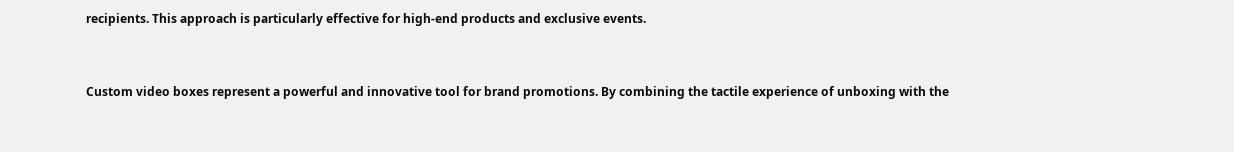recipients. This approach is particularly effective for high-end products and exclusive events.


Custom video boxes represent a powerful and innovative tool for brand promotions. By combining the tactile experience of unboxing with the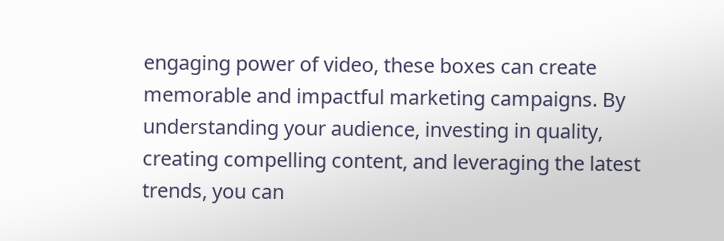engaging power of video, these boxes can create memorable and impactful marketing campaigns. By understanding your audience, investing in quality, creating compelling content, and leveraging the latest trends, you can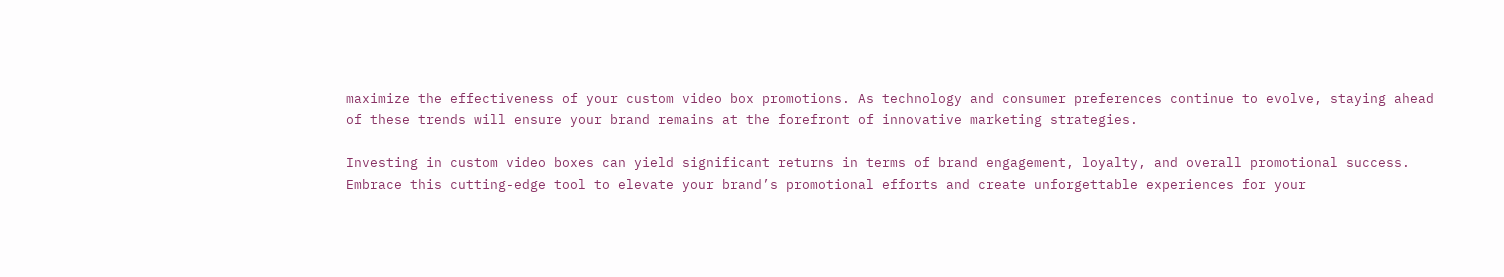maximize the effectiveness of your custom video box promotions. As technology and consumer preferences continue to evolve, staying ahead of these trends will ensure your brand remains at the forefront of innovative marketing strategies.

Investing in custom video boxes can yield significant returns in terms of brand engagement, loyalty, and overall promotional success. Embrace this cutting-edge tool to elevate your brand’s promotional efforts and create unforgettable experiences for your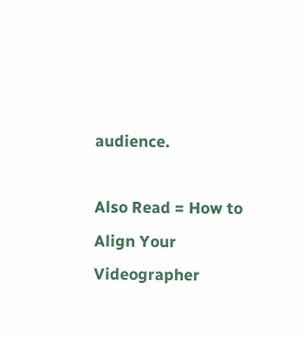audience.

Also Read = How to Align Your Videographer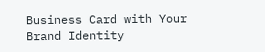Business Card with Your Brand Identity